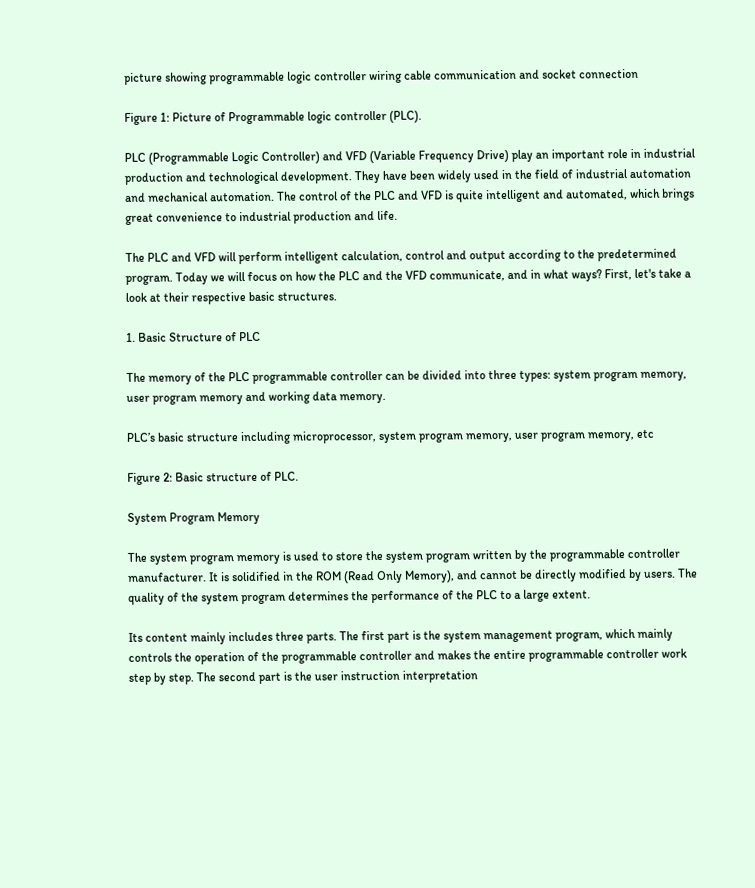picture showing programmable logic controller wiring cable communication and socket connection

Figure 1: Picture of Programmable logic controller (PLC).

PLC (Programmable Logic Controller) and VFD (Variable Frequency Drive) play an important role in industrial production and technological development. They have been widely used in the field of industrial automation and mechanical automation. The control of the PLC and VFD is quite intelligent and automated, which brings great convenience to industrial production and life.

The PLC and VFD will perform intelligent calculation, control and output according to the predetermined program. Today we will focus on how the PLC and the VFD communicate, and in what ways? First, let's take a look at their respective basic structures.

1. Basic Structure of PLC

The memory of the PLC programmable controller can be divided into three types: system program memory, user program memory and working data memory.

PLC’s basic structure including microprocessor, system program memory, user program memory, etc

Figure 2: Basic structure of PLC.

System Program Memory

The system program memory is used to store the system program written by the programmable controller manufacturer. It is solidified in the ROM (Read Only Memory), and cannot be directly modified by users. The quality of the system program determines the performance of the PLC to a large extent.

Its content mainly includes three parts. The first part is the system management program, which mainly controls the operation of the programmable controller and makes the entire programmable controller work step by step. The second part is the user instruction interpretation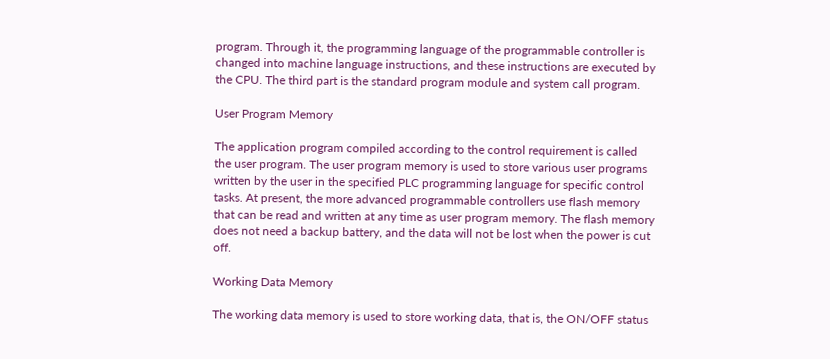program. Through it, the programming language of the programmable controller is changed into machine language instructions, and these instructions are executed by the CPU. The third part is the standard program module and system call program.

User Program Memory

The application program compiled according to the control requirement is called the user program. The user program memory is used to store various user programs written by the user in the specified PLC programming language for specific control tasks. At present, the more advanced programmable controllers use flash memory that can be read and written at any time as user program memory. The flash memory does not need a backup battery, and the data will not be lost when the power is cut off.

Working Data Memory

The working data memory is used to store working data, that is, the ON/OFF status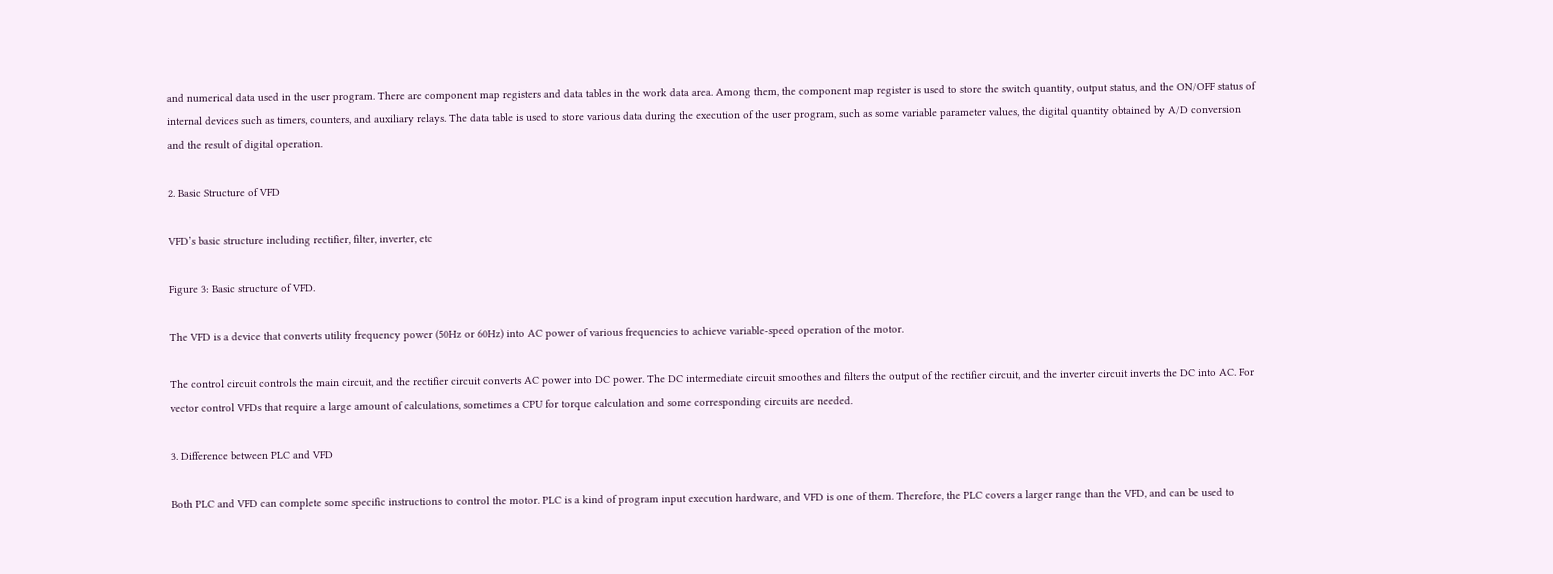and numerical data used in the user program. There are component map registers and data tables in the work data area. Among them, the component map register is used to store the switch quantity, output status, and the ON/OFF status of internal devices such as timers, counters, and auxiliary relays. The data table is used to store various data during the execution of the user program, such as some variable parameter values, the digital quantity obtained by A/D conversion and the result of digital operation.

2. Basic Structure of VFD

VFD’s basic structure including rectifier, filter, inverter, etc

Figure 3: Basic structure of VFD.

The VFD is a device that converts utility frequency power (50Hz or 60Hz) into AC power of various frequencies to achieve variable-speed operation of the motor.

The control circuit controls the main circuit, and the rectifier circuit converts AC power into DC power. The DC intermediate circuit smoothes and filters the output of the rectifier circuit, and the inverter circuit inverts the DC into AC. For vector control VFDs that require a large amount of calculations, sometimes a CPU for torque calculation and some corresponding circuits are needed.

3. Difference between PLC and VFD

Both PLC and VFD can complete some specific instructions to control the motor. PLC is a kind of program input execution hardware, and VFD is one of them. Therefore, the PLC covers a larger range than the VFD, and can be used to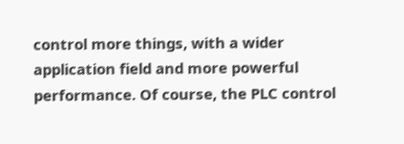control more things, with a wider application field and more powerful performance. Of course, the PLC control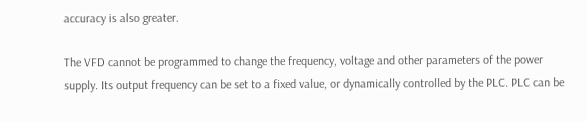accuracy is also greater.

The VFD cannot be programmed to change the frequency, voltage and other parameters of the power supply. Its output frequency can be set to a fixed value, or dynamically controlled by the PLC. PLC can be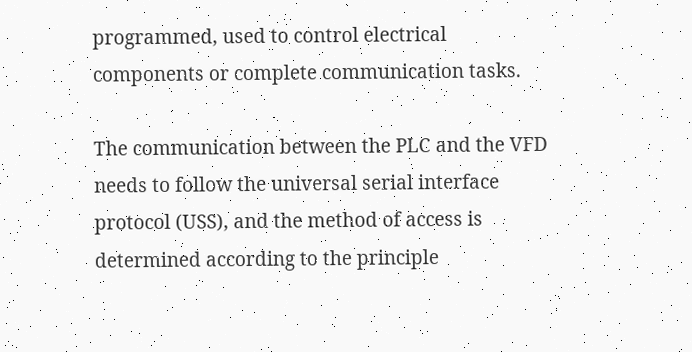programmed, used to control electrical components or complete communication tasks.

The communication between the PLC and the VFD needs to follow the universal serial interface protocol (USS), and the method of access is determined according to the principle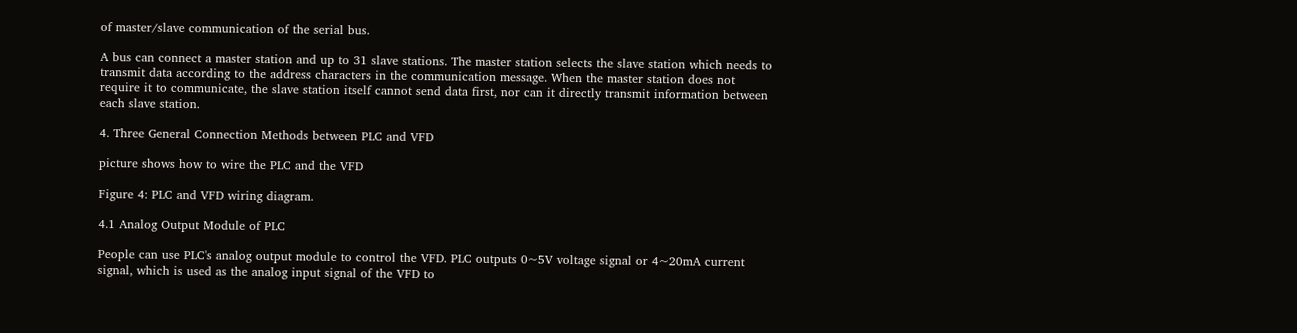of master/slave communication of the serial bus.

A bus can connect a master station and up to 31 slave stations. The master station selects the slave station which needs to transmit data according to the address characters in the communication message. When the master station does not require it to communicate, the slave station itself cannot send data first, nor can it directly transmit information between each slave station.

4. Three General Connection Methods between PLC and VFD

picture shows how to wire the PLC and the VFD

Figure 4: PLC and VFD wiring diagram.

4.1 Analog Output Module of PLC

People can use PLC's analog output module to control the VFD. PLC outputs 0~5V voltage signal or 4~20mA current signal, which is used as the analog input signal of the VFD to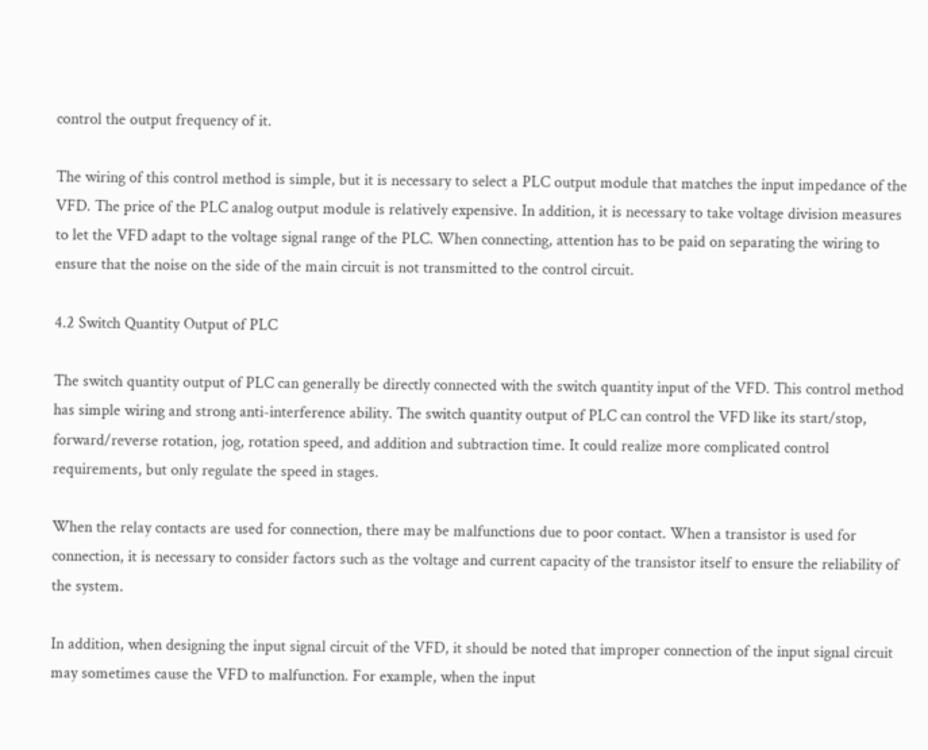control the output frequency of it.

The wiring of this control method is simple, but it is necessary to select a PLC output module that matches the input impedance of the VFD. The price of the PLC analog output module is relatively expensive. In addition, it is necessary to take voltage division measures to let the VFD adapt to the voltage signal range of the PLC. When connecting, attention has to be paid on separating the wiring to ensure that the noise on the side of the main circuit is not transmitted to the control circuit.

4.2 Switch Quantity Output of PLC

The switch quantity output of PLC can generally be directly connected with the switch quantity input of the VFD. This control method has simple wiring and strong anti-interference ability. The switch quantity output of PLC can control the VFD like its start/stop, forward/reverse rotation, jog, rotation speed, and addition and subtraction time. It could realize more complicated control requirements, but only regulate the speed in stages.

When the relay contacts are used for connection, there may be malfunctions due to poor contact. When a transistor is used for connection, it is necessary to consider factors such as the voltage and current capacity of the transistor itself to ensure the reliability of the system.

In addition, when designing the input signal circuit of the VFD, it should be noted that improper connection of the input signal circuit may sometimes cause the VFD to malfunction. For example, when the input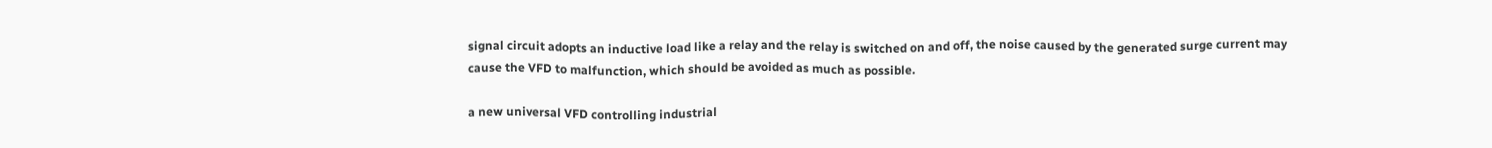signal circuit adopts an inductive load like a relay and the relay is switched on and off, the noise caused by the generated surge current may cause the VFD to malfunction, which should be avoided as much as possible.

a new universal VFD controlling industrial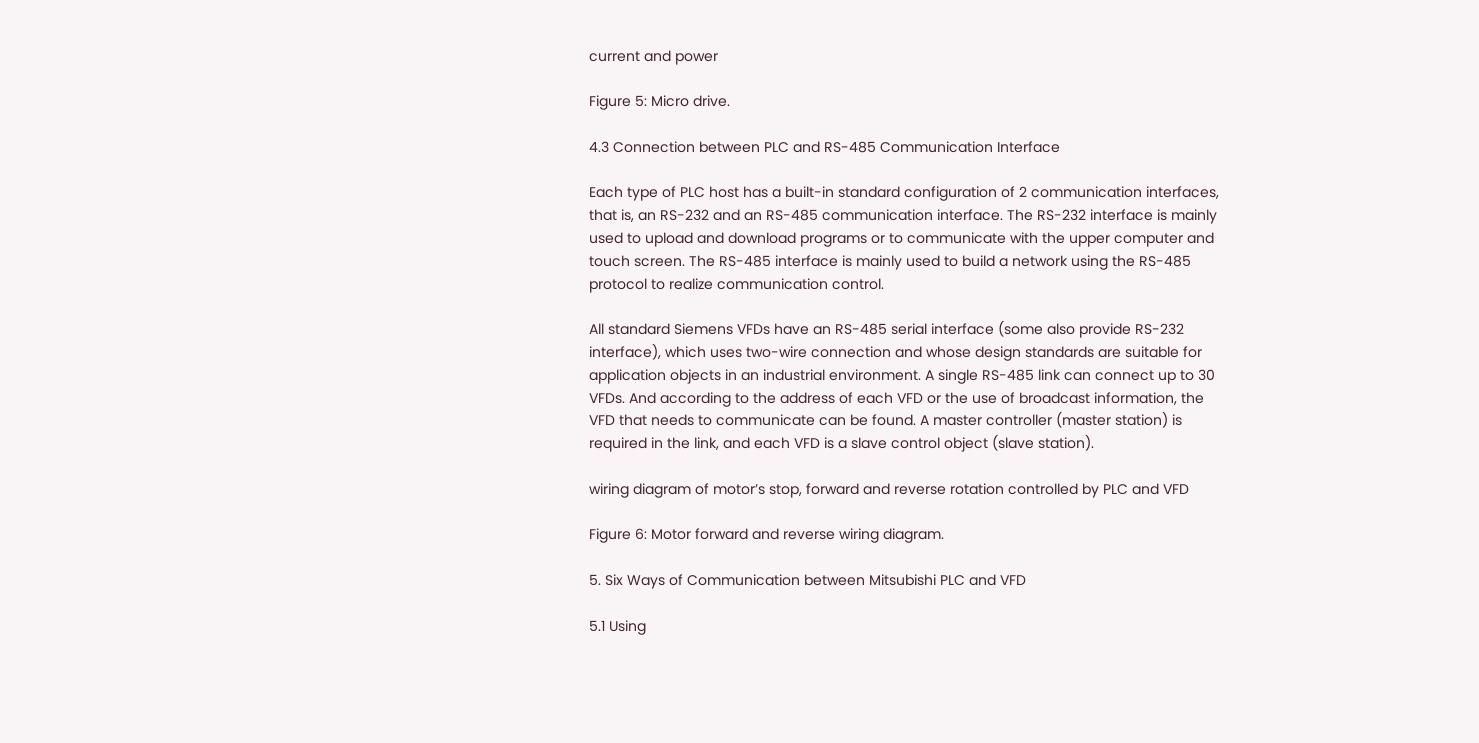current and power

Figure 5: Micro drive.

4.3 Connection between PLC and RS-485 Communication Interface

Each type of PLC host has a built-in standard configuration of 2 communication interfaces, that is, an RS-232 and an RS-485 communication interface. The RS-232 interface is mainly used to upload and download programs or to communicate with the upper computer and touch screen. The RS-485 interface is mainly used to build a network using the RS-485 protocol to realize communication control.

All standard Siemens VFDs have an RS-485 serial interface (some also provide RS-232 interface), which uses two-wire connection and whose design standards are suitable for application objects in an industrial environment. A single RS-485 link can connect up to 30 VFDs. And according to the address of each VFD or the use of broadcast information, the VFD that needs to communicate can be found. A master controller (master station) is required in the link, and each VFD is a slave control object (slave station).

wiring diagram of motor’s stop, forward and reverse rotation controlled by PLC and VFD

Figure 6: Motor forward and reverse wiring diagram.

5. Six Ways of Communication between Mitsubishi PLC and VFD

5.1 Using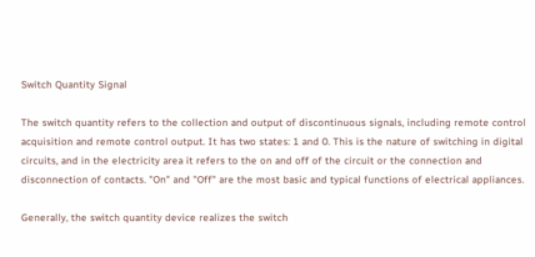Switch Quantity Signal

The switch quantity refers to the collection and output of discontinuous signals, including remote control acquisition and remote control output. It has two states: 1 and 0. This is the nature of switching in digital circuits, and in the electricity area it refers to the on and off of the circuit or the connection and disconnection of contacts. "On" and "Off" are the most basic and typical functions of electrical appliances.

Generally, the switch quantity device realizes the switch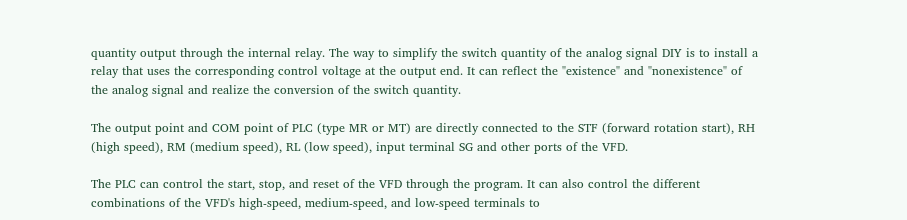quantity output through the internal relay. The way to simplify the switch quantity of the analog signal DIY is to install a relay that uses the corresponding control voltage at the output end. It can reflect the "existence" and "nonexistence" of the analog signal and realize the conversion of the switch quantity.

The output point and COM point of PLC (type MR or MT) are directly connected to the STF (forward rotation start), RH (high speed), RM (medium speed), RL (low speed), input terminal SG and other ports of the VFD.

The PLC can control the start, stop, and reset of the VFD through the program. It can also control the different combinations of the VFD's high-speed, medium-speed, and low-speed terminals to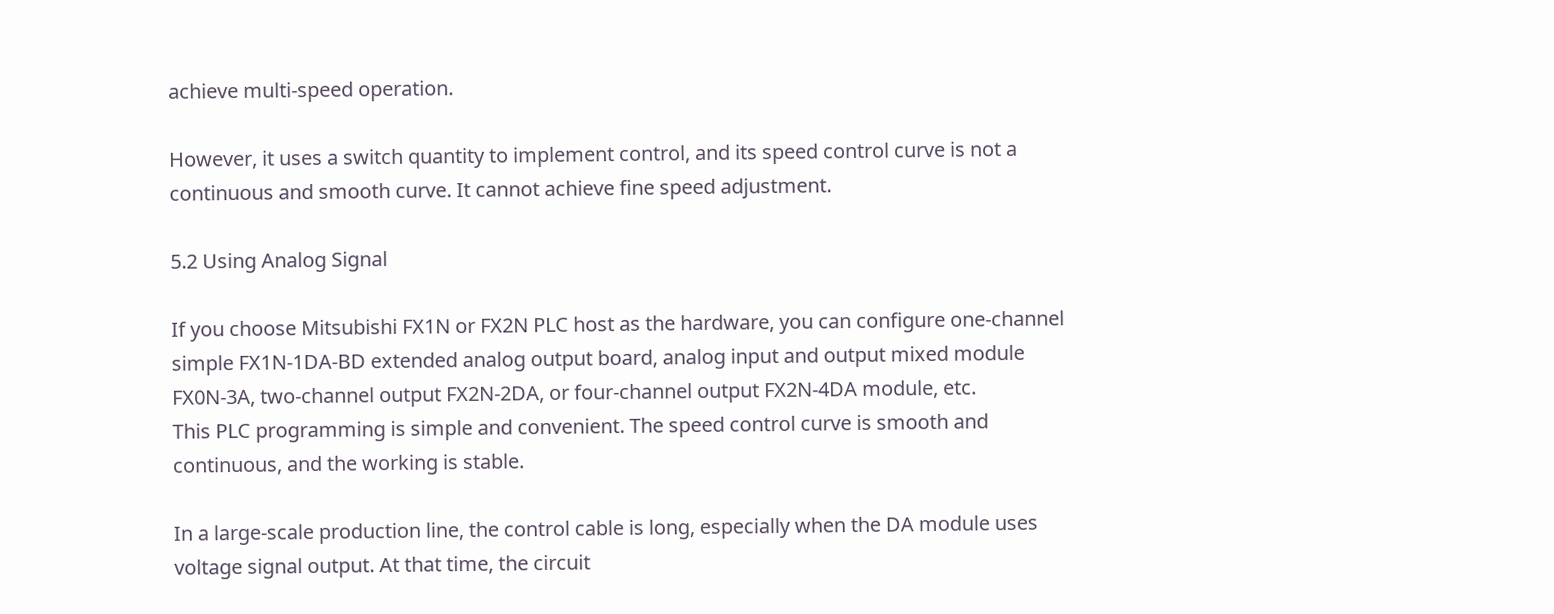achieve multi-speed operation.

However, it uses a switch quantity to implement control, and its speed control curve is not a continuous and smooth curve. It cannot achieve fine speed adjustment.

5.2 Using Analog Signal

If you choose Mitsubishi FX1N or FX2N PLC host as the hardware, you can configure one-channel simple FX1N-1DA-BD extended analog output board, analog input and output mixed module FX0N-3A, two-channel output FX2N-2DA, or four-channel output FX2N-4DA module, etc.
This PLC programming is simple and convenient. The speed control curve is smooth and continuous, and the working is stable.

In a large-scale production line, the control cable is long, especially when the DA module uses voltage signal output. At that time, the circuit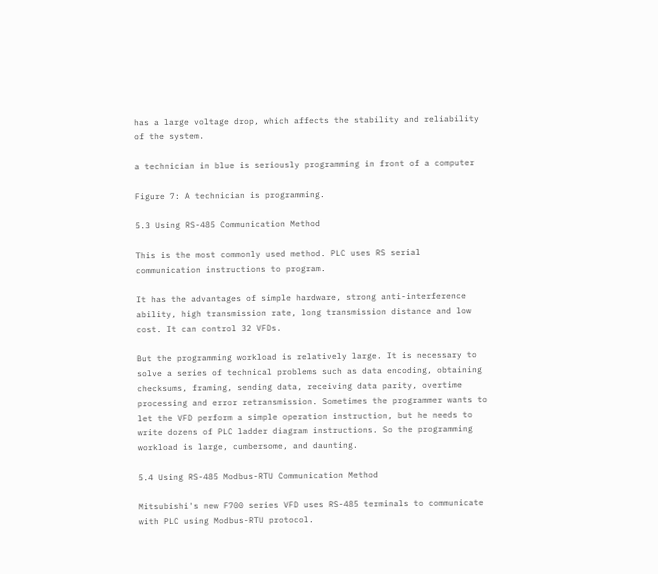has a large voltage drop, which affects the stability and reliability of the system.

a technician in blue is seriously programming in front of a computer

Figure 7: A technician is programming.

5.3 Using RS-485 Communication Method

This is the most commonly used method. PLC uses RS serial communication instructions to program.

It has the advantages of simple hardware, strong anti-interference ability, high transmission rate, long transmission distance and low cost. It can control 32 VFDs.

But the programming workload is relatively large. It is necessary to solve a series of technical problems such as data encoding, obtaining checksums, framing, sending data, receiving data parity, overtime processing and error retransmission. Sometimes the programmer wants to let the VFD perform a simple operation instruction, but he needs to write dozens of PLC ladder diagram instructions. So the programming workload is large, cumbersome, and daunting.

5.4 Using RS-485 Modbus-RTU Communication Method

Mitsubishi's new F700 series VFD uses RS-485 terminals to communicate with PLC using Modbus-RTU protocol.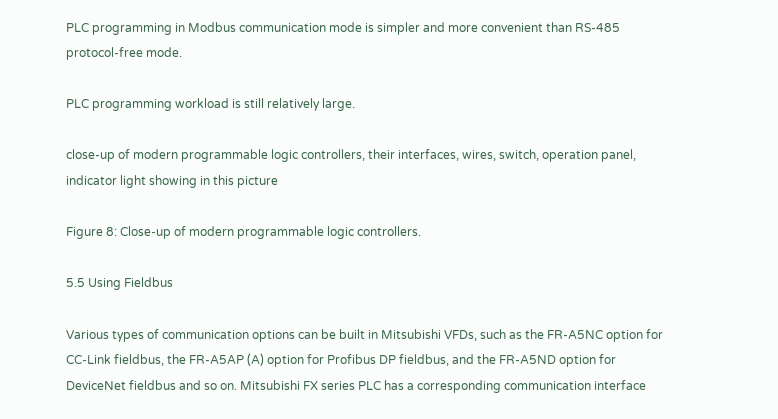PLC programming in Modbus communication mode is simpler and more convenient than RS-485 protocol-free mode.

PLC programming workload is still relatively large.

close-up of modern programmable logic controllers, their interfaces, wires, switch, operation panel, indicator light showing in this picture

Figure 8: Close-up of modern programmable logic controllers.

5.5 Using Fieldbus

Various types of communication options can be built in Mitsubishi VFDs, such as the FR-A5NC option for CC-Link fieldbus, the FR-A5AP (A) option for Profibus DP fieldbus, and the FR-A5ND option for DeviceNet fieldbus and so on. Mitsubishi FX series PLC has a corresponding communication interface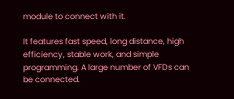module to connect with it.

It features fast speed, long distance, high efficiency, stable work, and simple programming. A large number of VFDs can be connected.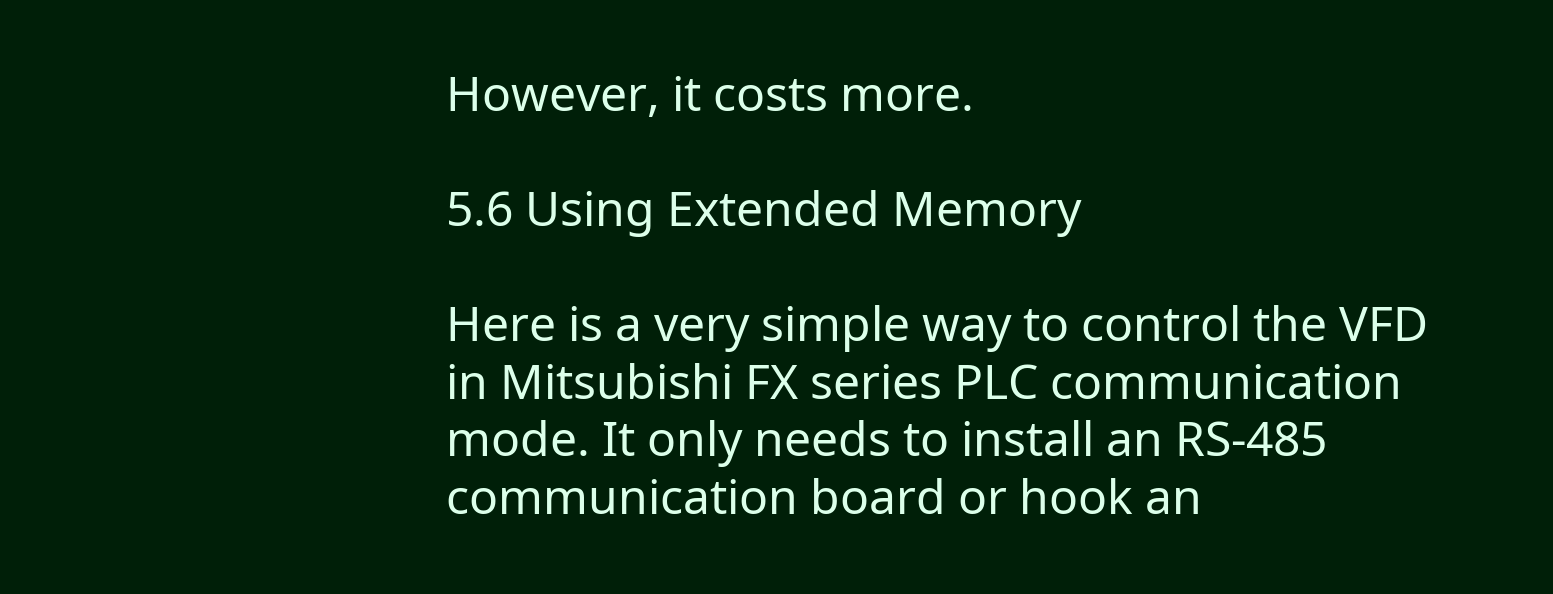However, it costs more.

5.6 Using Extended Memory

Here is a very simple way to control the VFD in Mitsubishi FX series PLC communication mode. It only needs to install an RS-485 communication board or hook an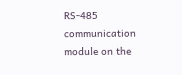RS-485 communication module on the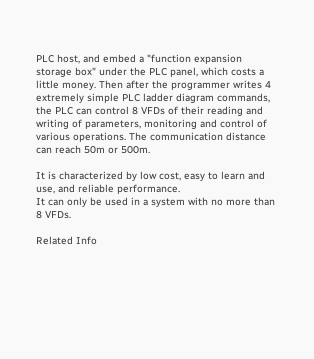PLC host, and embed a "function expansion storage box" under the PLC panel, which costs a little money. Then after the programmer writes 4 extremely simple PLC ladder diagram commands, the PLC can control 8 VFDs of their reading and writing of parameters, monitoring and control of various operations. The communication distance can reach 50m or 500m.

It is characterized by low cost, easy to learn and use, and reliable performance.
It can only be used in a system with no more than 8 VFDs.

Related Info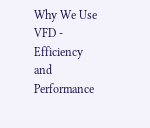Why We Use VFD - Efficiency and Performance